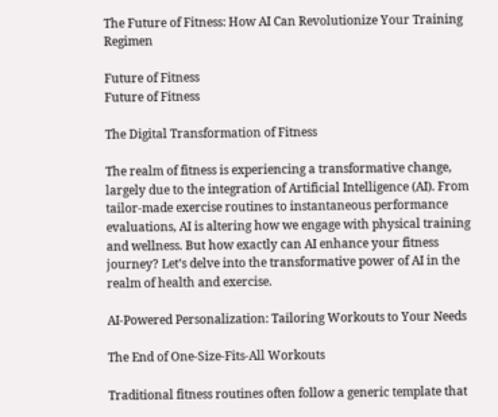The Future of Fitness: How AI Can Revolutionize Your Training Regimen

Future of Fitness
Future of Fitness

The Digital Transformation of Fitness

The realm of fitness is experiencing a transformative change, largely due to the integration of Artificial Intelligence (AI). From tailor-made exercise routines to instantaneous performance evaluations, AI is altering how we engage with physical training and wellness. But how exactly can AI enhance your fitness journey? Let’s delve into the transformative power of AI in the realm of health and exercise.

AI-Powered Personalization: Tailoring Workouts to Your Needs

The End of One-Size-Fits-All Workouts

Traditional fitness routines often follow a generic template that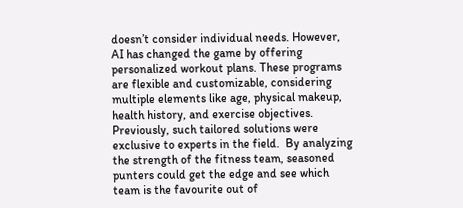doesn’t consider individual needs. However, AI has changed the game by offering personalized workout plans. These programs are flexible and customizable, considering multiple elements like age, physical makeup, health history, and exercise objectives. Previously, such tailored solutions were exclusive to experts in the field.  By analyzing the strength of the fitness team, seasoned punters could get the edge and see which team is the favourite out of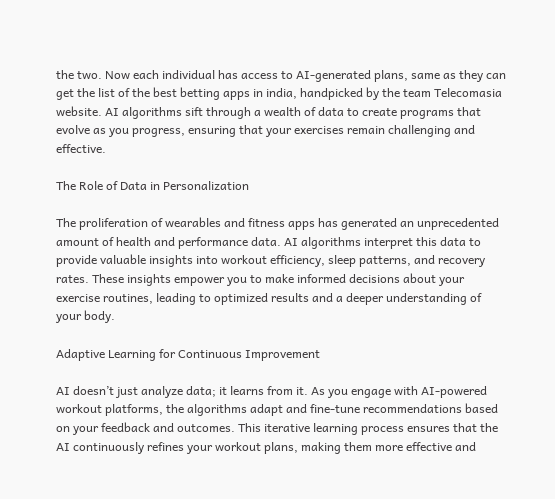the two. Now each individual has access to AI-generated plans, same as they can get the list of the best betting apps in india, handpicked by the team Telecomasia website. AI algorithms sift through a wealth of data to create programs that evolve as you progress, ensuring that your exercises remain challenging and effective.

The Role of Data in Personalization

The proliferation of wearables and fitness apps has generated an unprecedented amount of health and performance data. AI algorithms interpret this data to provide valuable insights into workout efficiency, sleep patterns, and recovery rates. These insights empower you to make informed decisions about your exercise routines, leading to optimized results and a deeper understanding of your body.

Adaptive Learning for Continuous Improvement

AI doesn’t just analyze data; it learns from it. As you engage with AI-powered workout platforms, the algorithms adapt and fine-tune recommendations based on your feedback and outcomes. This iterative learning process ensures that the AI continuously refines your workout plans, making them more effective and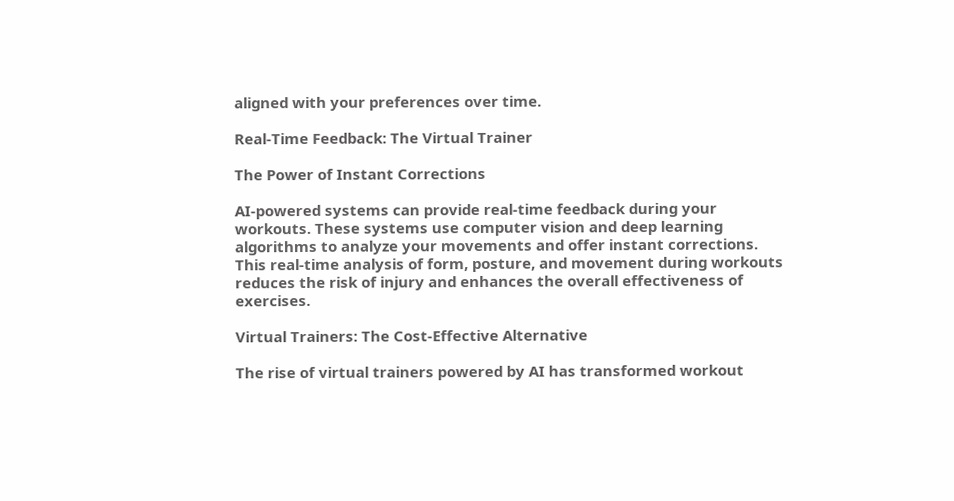aligned with your preferences over time.

Real-Time Feedback: The Virtual Trainer

The Power of Instant Corrections

AI-powered systems can provide real-time feedback during your workouts. These systems use computer vision and deep learning algorithms to analyze your movements and offer instant corrections. This real-time analysis of form, posture, and movement during workouts reduces the risk of injury and enhances the overall effectiveness of exercises.

Virtual Trainers: The Cost-Effective Alternative

The rise of virtual trainers powered by AI has transformed workout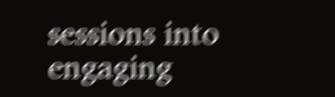sessions into engaging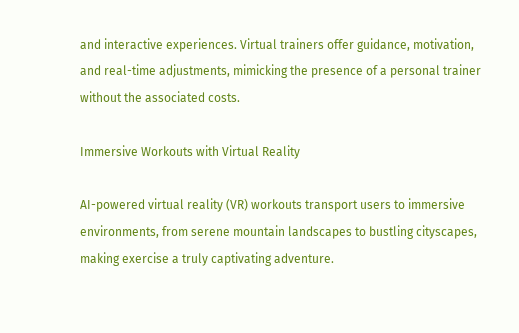and interactive experiences. Virtual trainers offer guidance, motivation, and real-time adjustments, mimicking the presence of a personal trainer without the associated costs.

Immersive Workouts with Virtual Reality

AI-powered virtual reality (VR) workouts transport users to immersive environments, from serene mountain landscapes to bustling cityscapes, making exercise a truly captivating adventure.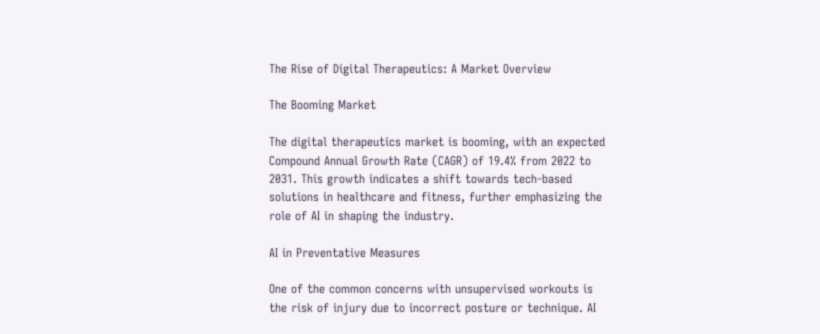The Rise of Digital Therapeutics: A Market Overview

The Booming Market

The digital therapeutics market is booming, with an expected Compound Annual Growth Rate (CAGR) of 19.4% from 2022 to 2031. This growth indicates a shift towards tech-based solutions in healthcare and fitness, further emphasizing the role of AI in shaping the industry.

AI in Preventative Measures

One of the common concerns with unsupervised workouts is the risk of injury due to incorrect posture or technique. AI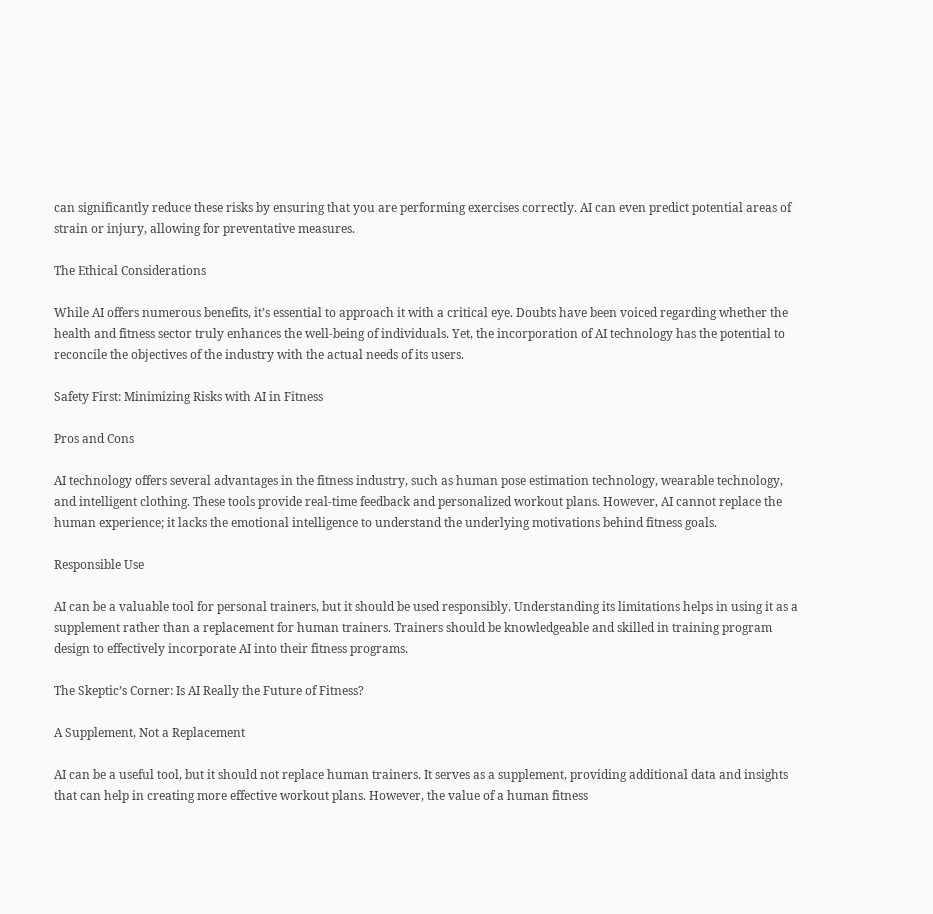can significantly reduce these risks by ensuring that you are performing exercises correctly. AI can even predict potential areas of strain or injury, allowing for preventative measures.

The Ethical Considerations

While AI offers numerous benefits, it’s essential to approach it with a critical eye. Doubts have been voiced regarding whether the health and fitness sector truly enhances the well-being of individuals. Yet, the incorporation of AI technology has the potential to reconcile the objectives of the industry with the actual needs of its users.

Safety First: Minimizing Risks with AI in Fitness

Pros and Cons

AI technology offers several advantages in the fitness industry, such as human pose estimation technology, wearable technology, and intelligent clothing. These tools provide real-time feedback and personalized workout plans. However, AI cannot replace the human experience; it lacks the emotional intelligence to understand the underlying motivations behind fitness goals.

Responsible Use

AI can be a valuable tool for personal trainers, but it should be used responsibly. Understanding its limitations helps in using it as a supplement rather than a replacement for human trainers. Trainers should be knowledgeable and skilled in training program design to effectively incorporate AI into their fitness programs.

The Skeptic’s Corner: Is AI Really the Future of Fitness?

A Supplement, Not a Replacement

AI can be a useful tool, but it should not replace human trainers. It serves as a supplement, providing additional data and insights that can help in creating more effective workout plans. However, the value of a human fitness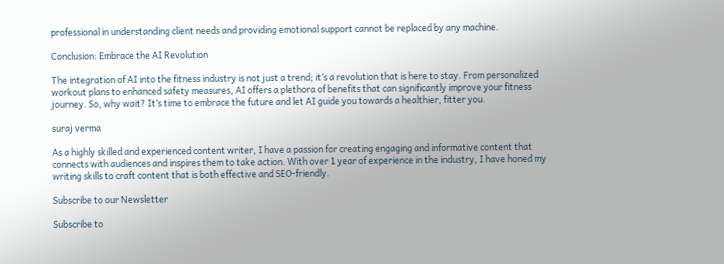professional in understanding client needs and providing emotional support cannot be replaced by any machine.

Conclusion: Embrace the AI Revolution

The integration of AI into the fitness industry is not just a trend; it’s a revolution that is here to stay. From personalized workout plans to enhanced safety measures, AI offers a plethora of benefits that can significantly improve your fitness journey. So, why wait? It’s time to embrace the future and let AI guide you towards a healthier, fitter you.

suraj verma

As a highly skilled and experienced content writer, I have a passion for creating engaging and informative content that connects with audiences and inspires them to take action. With over 1 year of experience in the industry, I have honed my writing skills to craft content that is both effective and SEO-friendly.

Subscribe to our Newsletter

Subscribe to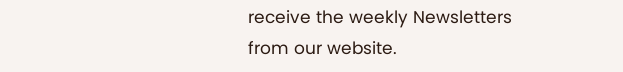receive the weekly Newsletters from our website.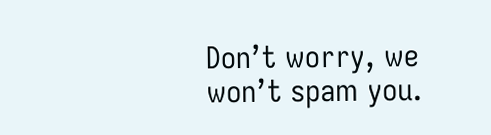Don’t worry, we won’t spam you.